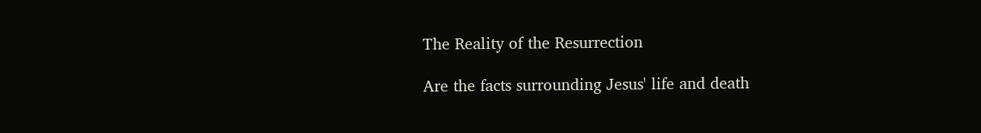The Reality of the Resurrection

Are the facts surrounding Jesus' life and death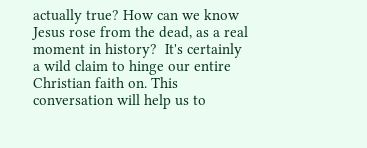actually true? How can we know Jesus rose from the dead, as a real moment in history?  It's certainly a wild claim to hinge our entire Christian faith on. This conversation will help us to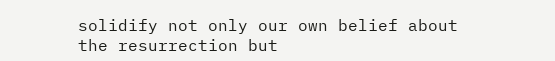solidify not only our own belief about the resurrection but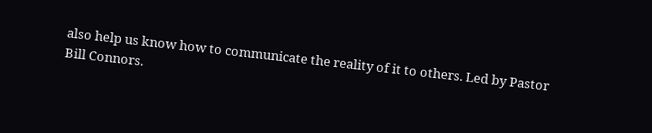also help us know how to communicate the reality of it to others. Led by Pastor Bill Connors.